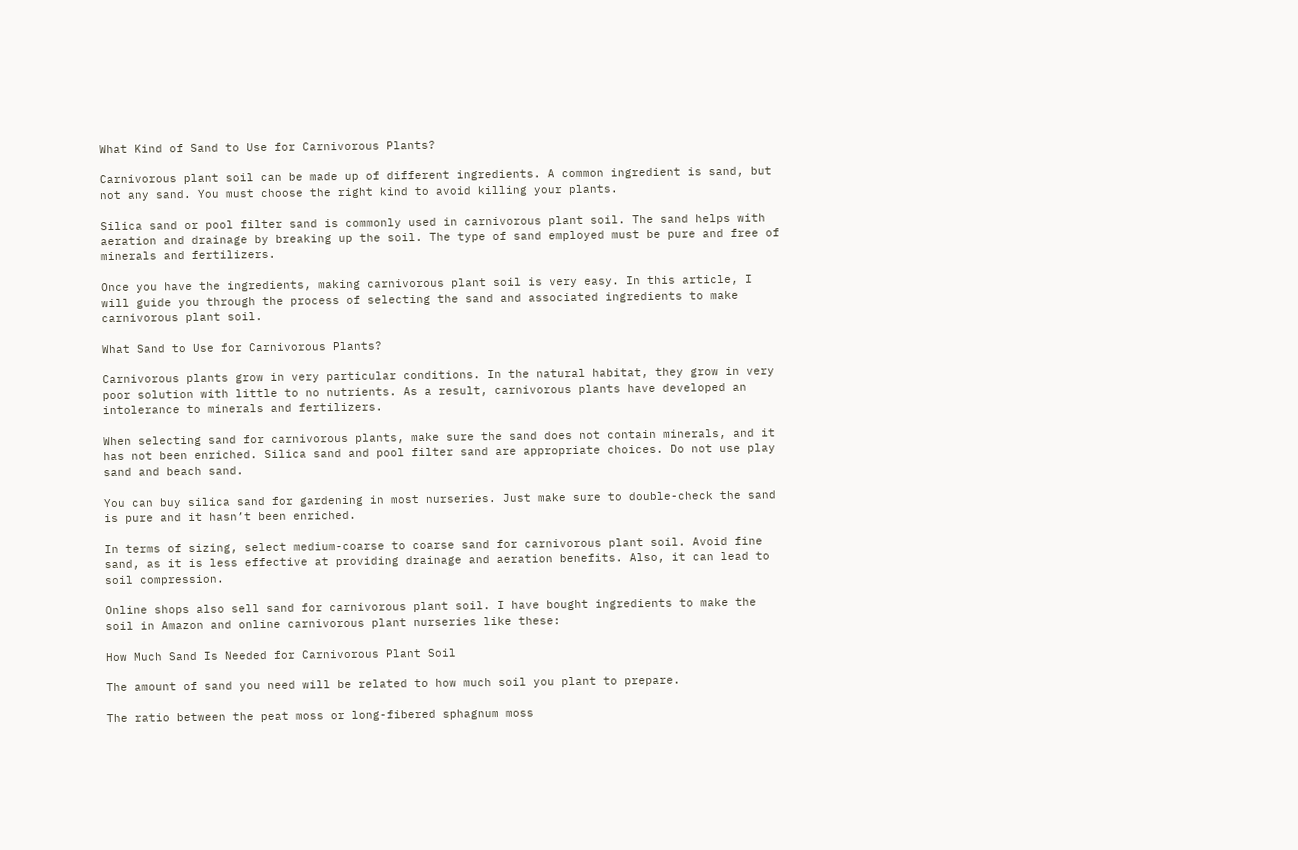What Kind of Sand to Use for Carnivorous Plants?

Carnivorous plant soil can be made up of different ingredients. A common ingredient is sand, but not any sand. You must choose the right kind to avoid killing your plants.

Silica sand or pool filter sand is commonly used in carnivorous plant soil. The sand helps with aeration and drainage by breaking up the soil. The type of sand employed must be pure and free of minerals and fertilizers.

Once you have the ingredients, making carnivorous plant soil is very easy. In this article, I will guide you through the process of selecting the sand and associated ingredients to make carnivorous plant soil.

What Sand to Use for Carnivorous Plants?

Carnivorous plants grow in very particular conditions. In the natural habitat, they grow in very poor solution with little to no nutrients. As a result, carnivorous plants have developed an intolerance to minerals and fertilizers.

When selecting sand for carnivorous plants, make sure the sand does not contain minerals, and it has not been enriched. Silica sand and pool filter sand are appropriate choices. Do not use play sand and beach sand.

You can buy silica sand for gardening in most nurseries. Just make sure to double-check the sand is pure and it hasn’t been enriched.

In terms of sizing, select medium-coarse to coarse sand for carnivorous plant soil. Avoid fine sand, as it is less effective at providing drainage and aeration benefits. Also, it can lead to soil compression.

Online shops also sell sand for carnivorous plant soil. I have bought ingredients to make the soil in Amazon and online carnivorous plant nurseries like these:

How Much Sand Is Needed for Carnivorous Plant Soil

The amount of sand you need will be related to how much soil you plant to prepare.

The ratio between the peat moss or long-fibered sphagnum moss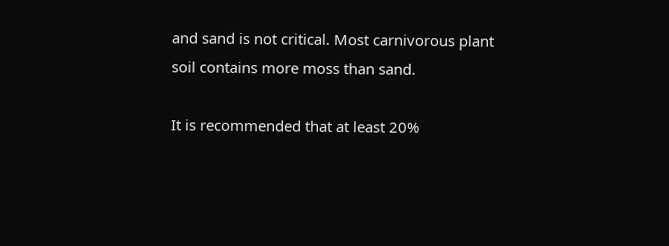and sand is not critical. Most carnivorous plant soil contains more moss than sand.

It is recommended that at least 20%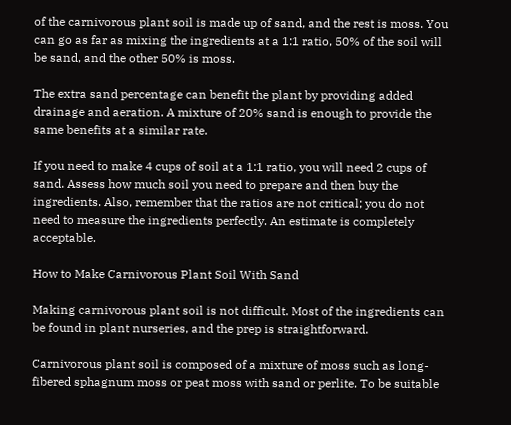of the carnivorous plant soil is made up of sand, and the rest is moss. You can go as far as mixing the ingredients at a 1:1 ratio, 50% of the soil will be sand, and the other 50% is moss.

The extra sand percentage can benefit the plant by providing added drainage and aeration. A mixture of 20% sand is enough to provide the same benefits at a similar rate.

If you need to make 4 cups of soil at a 1:1 ratio, you will need 2 cups of sand. Assess how much soil you need to prepare and then buy the ingredients. Also, remember that the ratios are not critical; you do not need to measure the ingredients perfectly. An estimate is completely acceptable.

How to Make Carnivorous Plant Soil With Sand

Making carnivorous plant soil is not difficult. Most of the ingredients can be found in plant nurseries, and the prep is straightforward.

Carnivorous plant soil is composed of a mixture of moss such as long-fibered sphagnum moss or peat moss with sand or perlite. To be suitable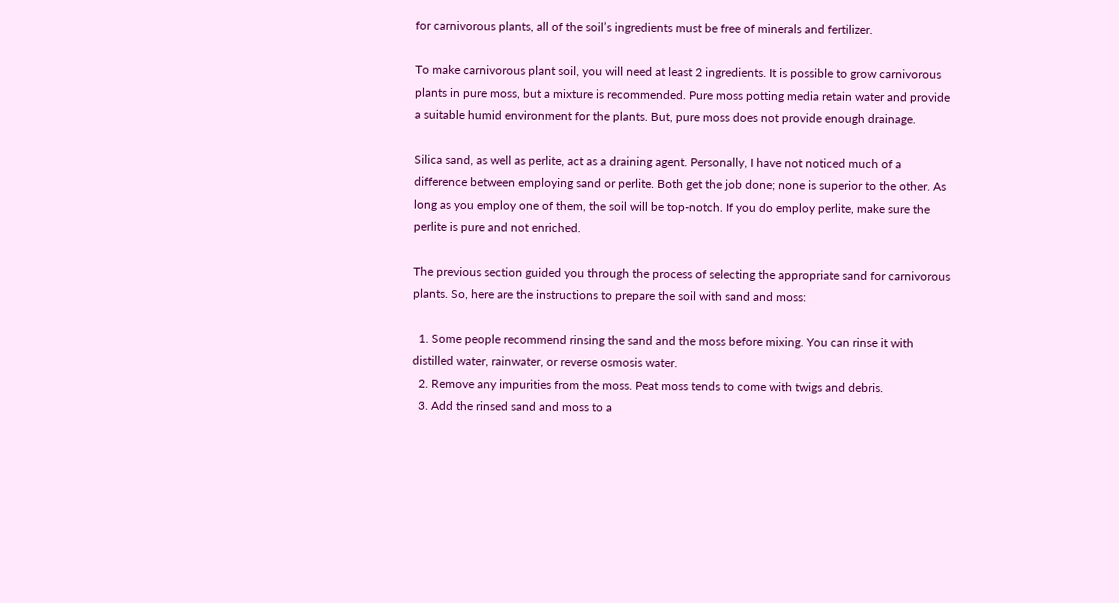for carnivorous plants, all of the soil’s ingredients must be free of minerals and fertilizer.

To make carnivorous plant soil, you will need at least 2 ingredients. It is possible to grow carnivorous plants in pure moss, but a mixture is recommended. Pure moss potting media retain water and provide a suitable humid environment for the plants. But, pure moss does not provide enough drainage.

Silica sand, as well as perlite, act as a draining agent. Personally, I have not noticed much of a difference between employing sand or perlite. Both get the job done; none is superior to the other. As long as you employ one of them, the soil will be top-notch. If you do employ perlite, make sure the perlite is pure and not enriched.

The previous section guided you through the process of selecting the appropriate sand for carnivorous plants. So, here are the instructions to prepare the soil with sand and moss:

  1. Some people recommend rinsing the sand and the moss before mixing. You can rinse it with distilled water, rainwater, or reverse osmosis water.
  2. Remove any impurities from the moss. Peat moss tends to come with twigs and debris.
  3. Add the rinsed sand and moss to a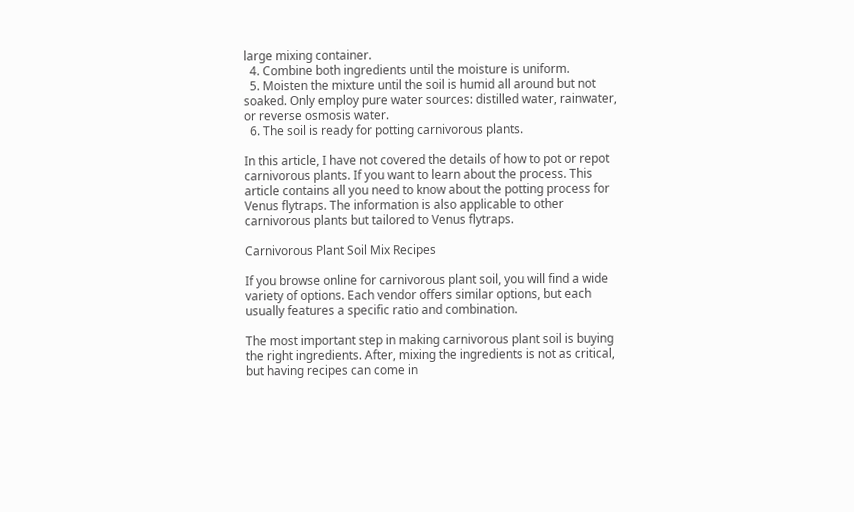large mixing container.
  4. Combine both ingredients until the moisture is uniform.
  5. Moisten the mixture until the soil is humid all around but not soaked. Only employ pure water sources: distilled water, rainwater, or reverse osmosis water.
  6. The soil is ready for potting carnivorous plants.

In this article, I have not covered the details of how to pot or repot carnivorous plants. If you want to learn about the process. This article contains all you need to know about the potting process for Venus flytraps. The information is also applicable to other carnivorous plants but tailored to Venus flytraps.

Carnivorous Plant Soil Mix Recipes

If you browse online for carnivorous plant soil, you will find a wide variety of options. Each vendor offers similar options, but each usually features a specific ratio and combination.

The most important step in making carnivorous plant soil is buying the right ingredients. After, mixing the ingredients is not as critical, but having recipes can come in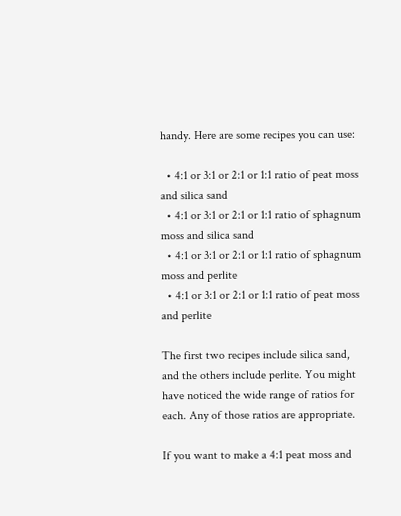handy. Here are some recipes you can use:

  • 4:1 or 3:1 or 2:1 or 1:1 ratio of peat moss and silica sand
  • 4:1 or 3:1 or 2:1 or 1:1 ratio of sphagnum moss and silica sand
  • 4:1 or 3:1 or 2:1 or 1:1 ratio of sphagnum moss and perlite
  • 4:1 or 3:1 or 2:1 or 1:1 ratio of peat moss and perlite

The first two recipes include silica sand, and the others include perlite. You might have noticed the wide range of ratios for each. Any of those ratios are appropriate.

If you want to make a 4:1 peat moss and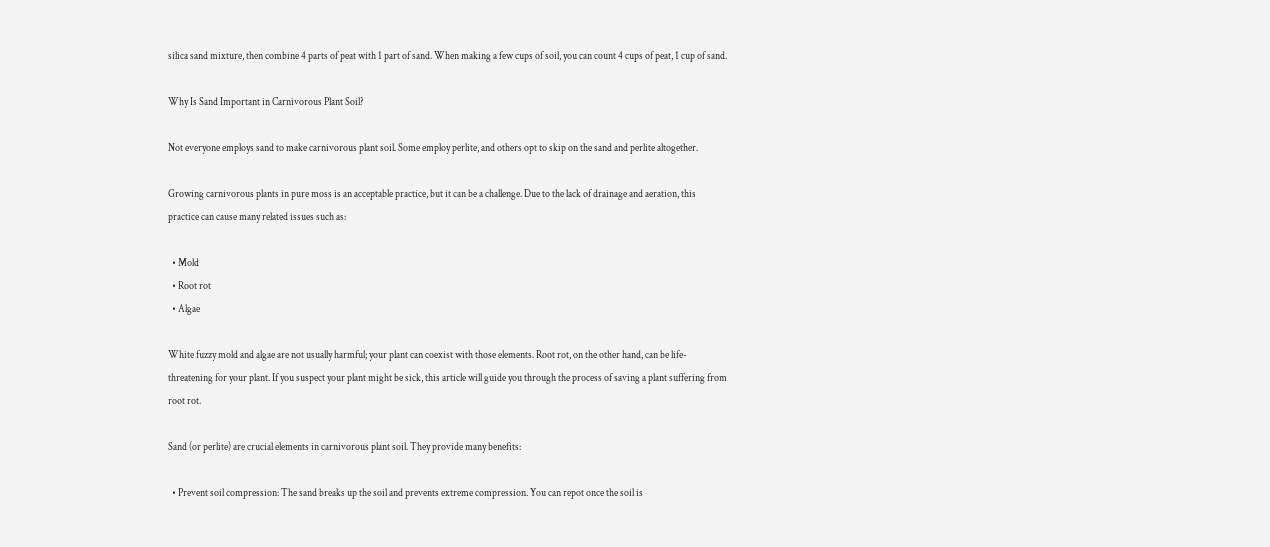silica sand mixture, then combine 4 parts of peat with 1 part of sand. When making a few cups of soil, you can count 4 cups of peat, 1 cup of sand.

Why Is Sand Important in Carnivorous Plant Soil?

Not everyone employs sand to make carnivorous plant soil. Some employ perlite, and others opt to skip on the sand and perlite altogether.

Growing carnivorous plants in pure moss is an acceptable practice, but it can be a challenge. Due to the lack of drainage and aeration, this practice can cause many related issues such as:

  • Mold
  • Root rot
  • Algae

White fuzzy mold and algae are not usually harmful; your plant can coexist with those elements. Root rot, on the other hand, can be life-threatening for your plant. If you suspect your plant might be sick, this article will guide you through the process of saving a plant suffering from root rot.

Sand (or perlite) are crucial elements in carnivorous plant soil. They provide many benefits:

  • Prevent soil compression: The sand breaks up the soil and prevents extreme compression. You can repot once the soil is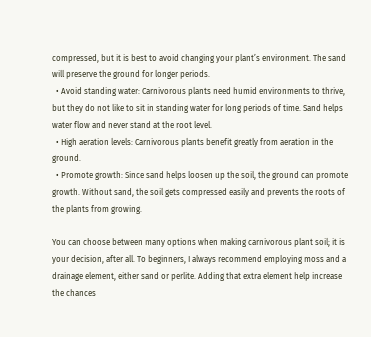compressed, but it is best to avoid changing your plant’s environment. The sand will preserve the ground for longer periods.
  • Avoid standing water: Carnivorous plants need humid environments to thrive, but they do not like to sit in standing water for long periods of time. Sand helps water flow and never stand at the root level.
  • High aeration levels: Carnivorous plants benefit greatly from aeration in the ground.
  • Promote growth: Since sand helps loosen up the soil, the ground can promote growth. Without sand, the soil gets compressed easily and prevents the roots of the plants from growing.

You can choose between many options when making carnivorous plant soil; it is your decision, after all. To beginners, I always recommend employing moss and a drainage element, either sand or perlite. Adding that extra element help increase the chances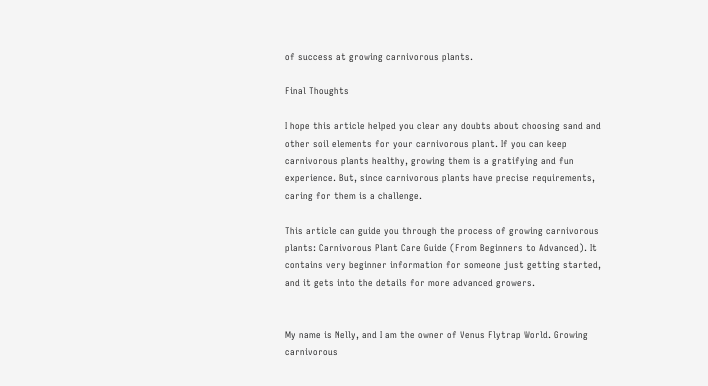of success at growing carnivorous plants.

Final Thoughts

I hope this article helped you clear any doubts about choosing sand and other soil elements for your carnivorous plant. If you can keep carnivorous plants healthy, growing them is a gratifying and fun experience. But, since carnivorous plants have precise requirements, caring for them is a challenge.

This article can guide you through the process of growing carnivorous plants: Carnivorous Plant Care Guide (From Beginners to Advanced). It contains very beginner information for someone just getting started, and it gets into the details for more advanced growers.


My name is Nelly, and I am the owner of Venus Flytrap World. Growing carnivorous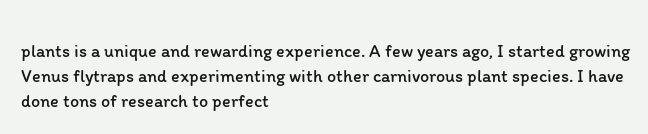plants is a unique and rewarding experience. A few years ago, I started growing Venus flytraps and experimenting with other carnivorous plant species. I have done tons of research to perfect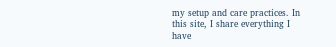my setup and care practices. In this site, I share everything I have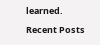learned.

Recent Posts